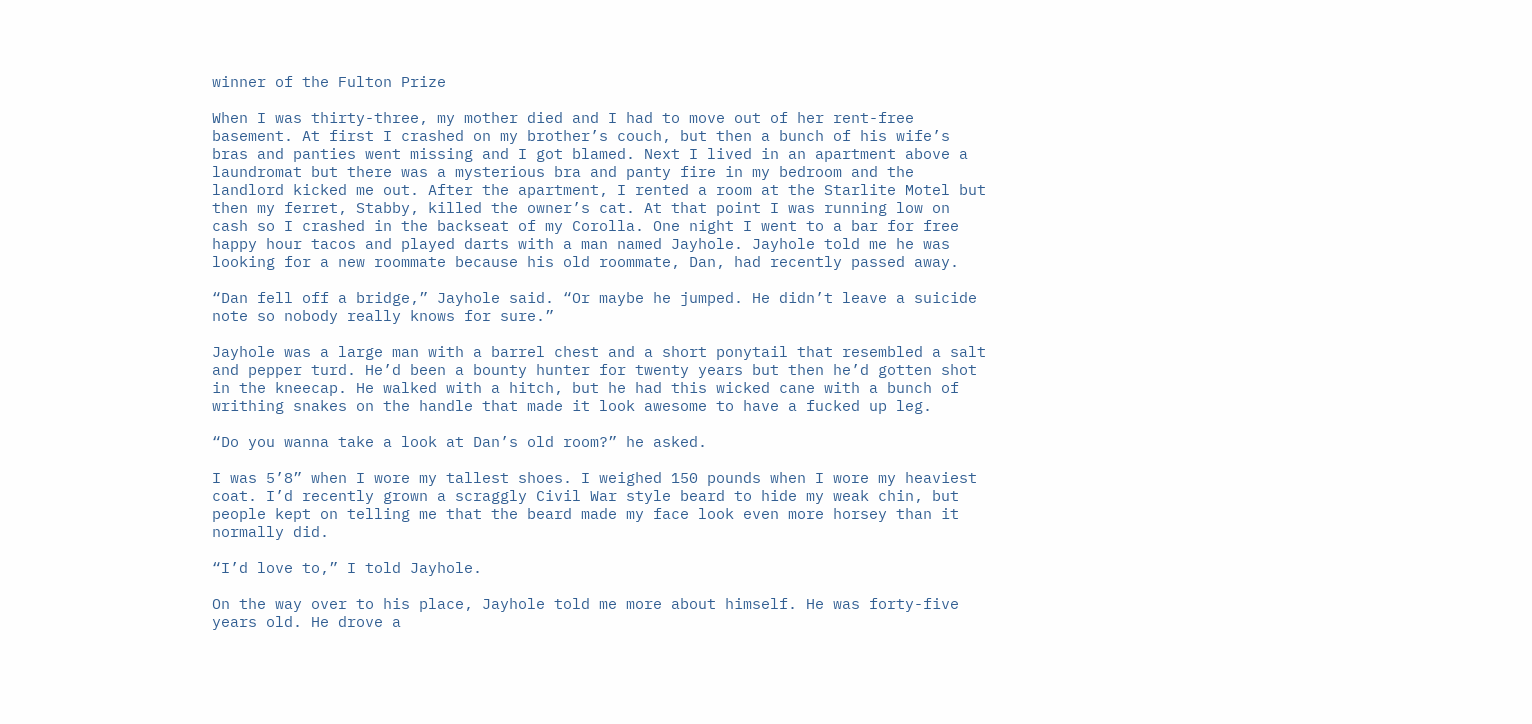winner of the Fulton Prize

When I was thirty-three, my mother died and I had to move out of her rent-free basement. At first I crashed on my brother’s couch, but then a bunch of his wife’s bras and panties went missing and I got blamed. Next I lived in an apartment above a laundromat but there was a mysterious bra and panty fire in my bedroom and the landlord kicked me out. After the apartment, I rented a room at the Starlite Motel but then my ferret, Stabby, killed the owner’s cat. At that point I was running low on cash so I crashed in the backseat of my Corolla. One night I went to a bar for free happy hour tacos and played darts with a man named Jayhole. Jayhole told me he was looking for a new roommate because his old roommate, Dan, had recently passed away.

“Dan fell off a bridge,” Jayhole said. “Or maybe he jumped. He didn’t leave a suicide note so nobody really knows for sure.”

Jayhole was a large man with a barrel chest and a short ponytail that resembled a salt and pepper turd. He’d been a bounty hunter for twenty years but then he’d gotten shot in the kneecap. He walked with a hitch, but he had this wicked cane with a bunch of writhing snakes on the handle that made it look awesome to have a fucked up leg.

“Do you wanna take a look at Dan’s old room?” he asked.

I was 5’8” when I wore my tallest shoes. I weighed 150 pounds when I wore my heaviest coat. I’d recently grown a scraggly Civil War style beard to hide my weak chin, but people kept on telling me that the beard made my face look even more horsey than it normally did.

“I’d love to,” I told Jayhole.

On the way over to his place, Jayhole told me more about himself. He was forty-five years old. He drove a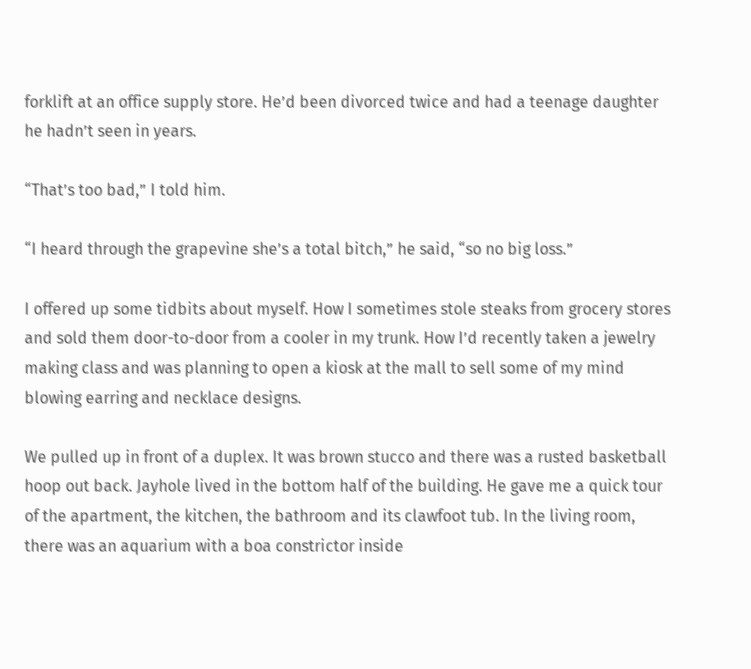forklift at an office supply store. He’d been divorced twice and had a teenage daughter he hadn’t seen in years.

“That’s too bad,” I told him.

“I heard through the grapevine she’s a total bitch,” he said, “so no big loss.”

I offered up some tidbits about myself. How I sometimes stole steaks from grocery stores and sold them door-to-door from a cooler in my trunk. How I’d recently taken a jewelry making class and was planning to open a kiosk at the mall to sell some of my mind blowing earring and necklace designs.

We pulled up in front of a duplex. It was brown stucco and there was a rusted basketball hoop out back. Jayhole lived in the bottom half of the building. He gave me a quick tour of the apartment, the kitchen, the bathroom and its clawfoot tub. In the living room, there was an aquarium with a boa constrictor inside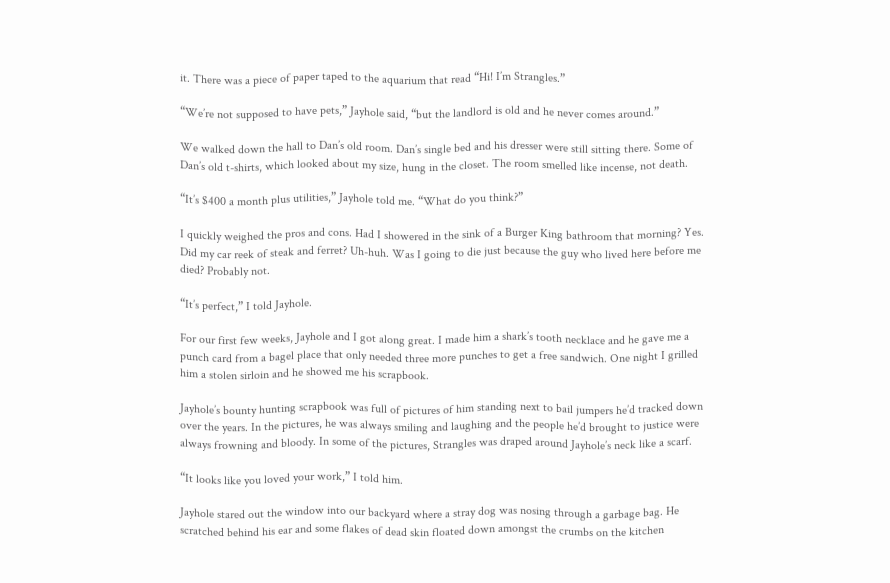it. There was a piece of paper taped to the aquarium that read “Hi! I’m Strangles.”

“We’re not supposed to have pets,” Jayhole said, “but the landlord is old and he never comes around.”

We walked down the hall to Dan’s old room. Dan’s single bed and his dresser were still sitting there. Some of Dan’s old t-shirts, which looked about my size, hung in the closet. The room smelled like incense, not death.

“It’s $400 a month plus utilities,” Jayhole told me. “What do you think?”

I quickly weighed the pros and cons. Had I showered in the sink of a Burger King bathroom that morning? Yes. Did my car reek of steak and ferret? Uh-huh. Was I going to die just because the guy who lived here before me died? Probably not.

“It’s perfect,” I told Jayhole.

For our first few weeks, Jayhole and I got along great. I made him a shark’s tooth necklace and he gave me a punch card from a bagel place that only needed three more punches to get a free sandwich. One night I grilled him a stolen sirloin and he showed me his scrapbook.

Jayhole’s bounty hunting scrapbook was full of pictures of him standing next to bail jumpers he’d tracked down over the years. In the pictures, he was always smiling and laughing and the people he’d brought to justice were always frowning and bloody. In some of the pictures, Strangles was draped around Jayhole’s neck like a scarf.

“It looks like you loved your work,” I told him.

Jayhole stared out the window into our backyard where a stray dog was nosing through a garbage bag. He scratched behind his ear and some flakes of dead skin floated down amongst the crumbs on the kitchen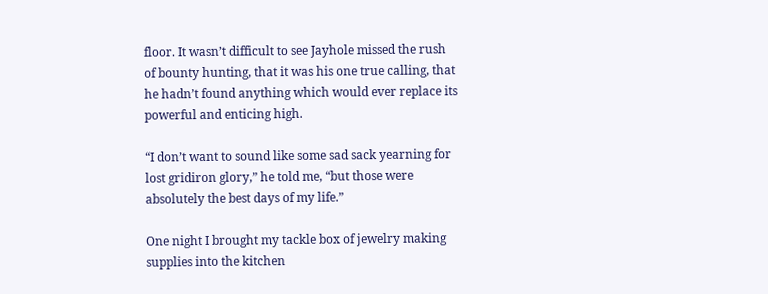floor. It wasn’t difficult to see Jayhole missed the rush of bounty hunting, that it was his one true calling, that he hadn’t found anything which would ever replace its powerful and enticing high.

“I don’t want to sound like some sad sack yearning for lost gridiron glory,” he told me, “but those were absolutely the best days of my life.”

One night I brought my tackle box of jewelry making supplies into the kitchen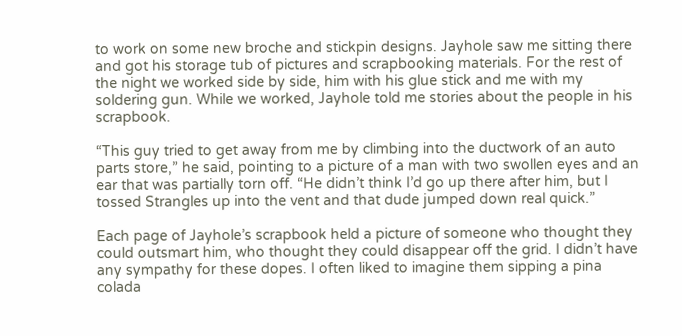to work on some new broche and stickpin designs. Jayhole saw me sitting there and got his storage tub of pictures and scrapbooking materials. For the rest of the night we worked side by side, him with his glue stick and me with my soldering gun. While we worked, Jayhole told me stories about the people in his scrapbook.

“This guy tried to get away from me by climbing into the ductwork of an auto parts store,” he said, pointing to a picture of a man with two swollen eyes and an ear that was partially torn off. “He didn’t think I’d go up there after him, but I tossed Strangles up into the vent and that dude jumped down real quick.”

Each page of Jayhole’s scrapbook held a picture of someone who thought they could outsmart him, who thought they could disappear off the grid. I didn’t have any sympathy for these dopes. I often liked to imagine them sipping a pina colada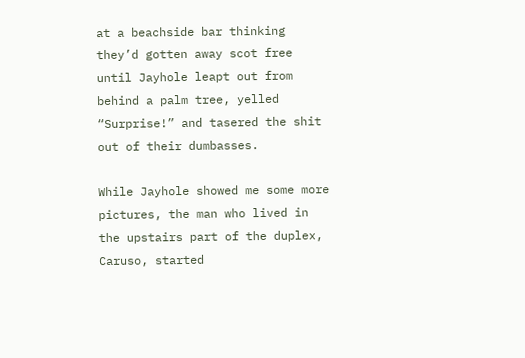at a beachside bar thinking they’d gotten away scot free until Jayhole leapt out from behind a palm tree, yelled “Surprise!” and tasered the shit out of their dumbasses.

While Jayhole showed me some more pictures, the man who lived in the upstairs part of the duplex, Caruso, started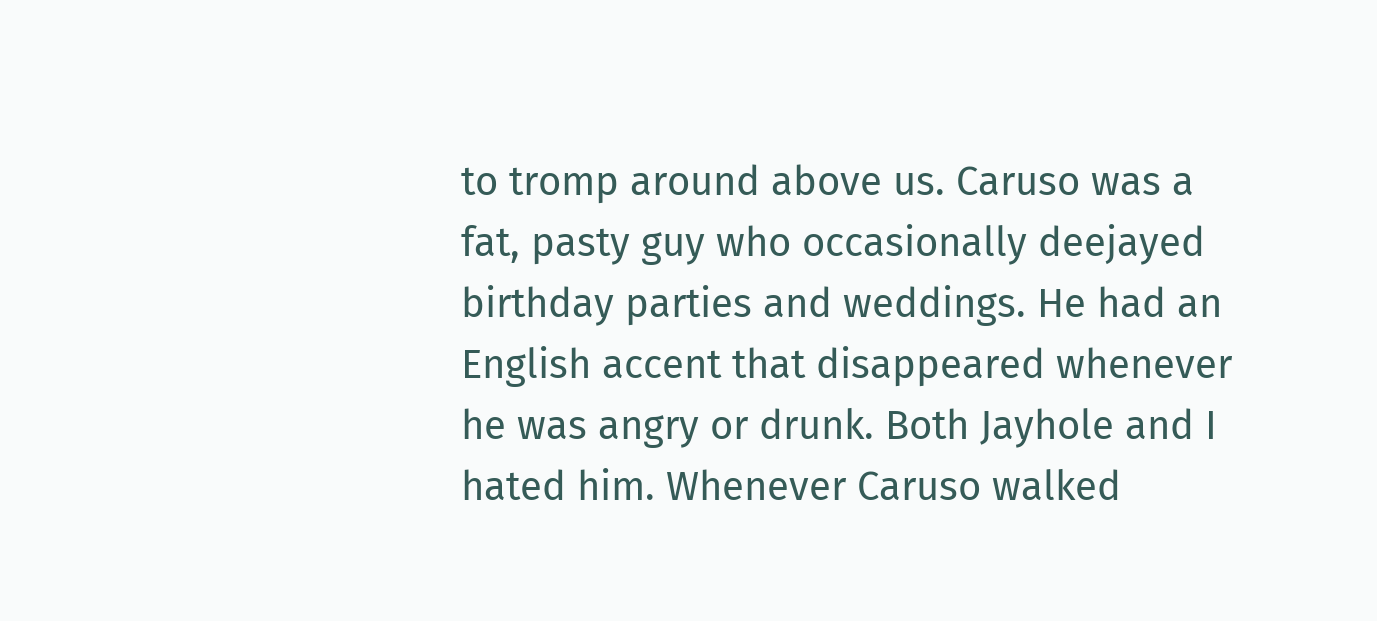to tromp around above us. Caruso was a fat, pasty guy who occasionally deejayed birthday parties and weddings. He had an English accent that disappeared whenever he was angry or drunk. Both Jayhole and I hated him. Whenever Caruso walked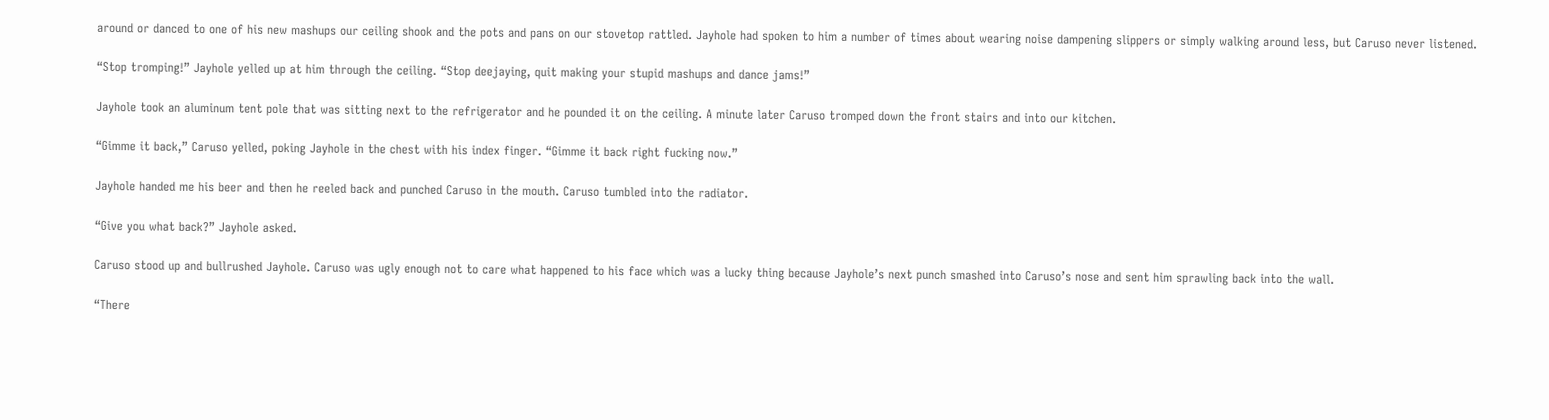around or danced to one of his new mashups our ceiling shook and the pots and pans on our stovetop rattled. Jayhole had spoken to him a number of times about wearing noise dampening slippers or simply walking around less, but Caruso never listened.

“Stop tromping!” Jayhole yelled up at him through the ceiling. “Stop deejaying, quit making your stupid mashups and dance jams!”

Jayhole took an aluminum tent pole that was sitting next to the refrigerator and he pounded it on the ceiling. A minute later Caruso tromped down the front stairs and into our kitchen.

“Gimme it back,” Caruso yelled, poking Jayhole in the chest with his index finger. “Gimme it back right fucking now.”

Jayhole handed me his beer and then he reeled back and punched Caruso in the mouth. Caruso tumbled into the radiator.

“Give you what back?” Jayhole asked.

Caruso stood up and bullrushed Jayhole. Caruso was ugly enough not to care what happened to his face which was a lucky thing because Jayhole’s next punch smashed into Caruso’s nose and sent him sprawling back into the wall.

“There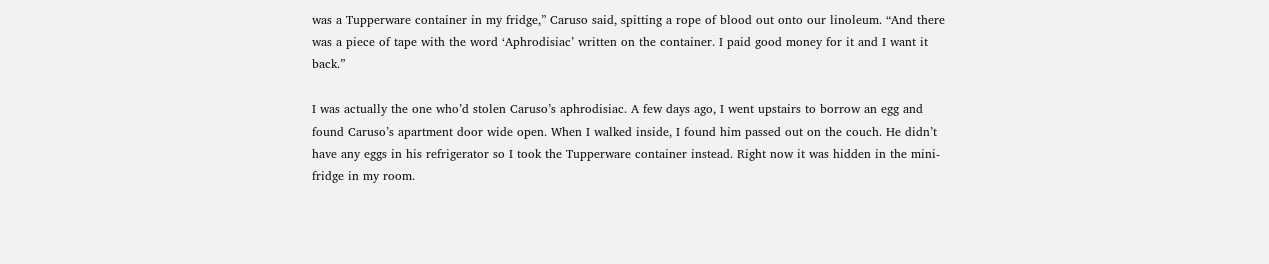was a Tupperware container in my fridge,” Caruso said, spitting a rope of blood out onto our linoleum. “And there was a piece of tape with the word ‘Aphrodisiac’ written on the container. I paid good money for it and I want it back.”

I was actually the one who’d stolen Caruso’s aphrodisiac. A few days ago, I went upstairs to borrow an egg and found Caruso’s apartment door wide open. When I walked inside, I found him passed out on the couch. He didn’t have any eggs in his refrigerator so I took the Tupperware container instead. Right now it was hidden in the mini-fridge in my room.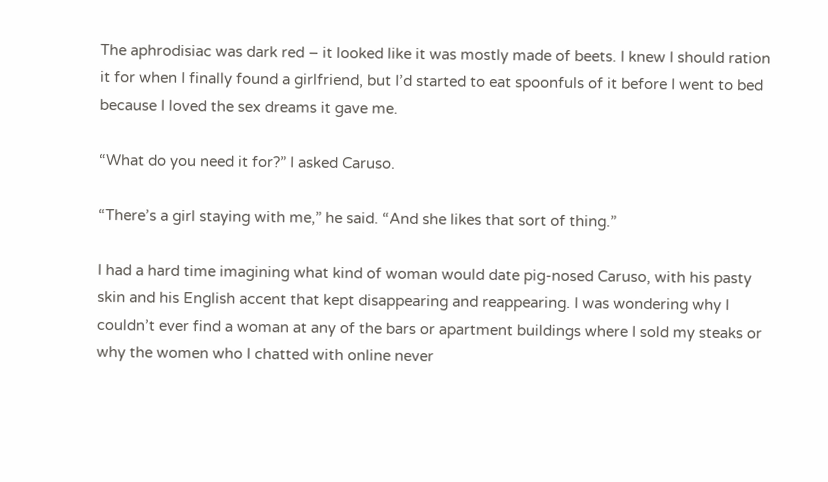The aphrodisiac was dark red – it looked like it was mostly made of beets. I knew I should ration it for when I finally found a girlfriend, but I’d started to eat spoonfuls of it before I went to bed because I loved the sex dreams it gave me.

“What do you need it for?” I asked Caruso.

“There’s a girl staying with me,” he said. “And she likes that sort of thing.”

I had a hard time imagining what kind of woman would date pig-nosed Caruso, with his pasty skin and his English accent that kept disappearing and reappearing. I was wondering why I couldn’t ever find a woman at any of the bars or apartment buildings where I sold my steaks or why the women who I chatted with online never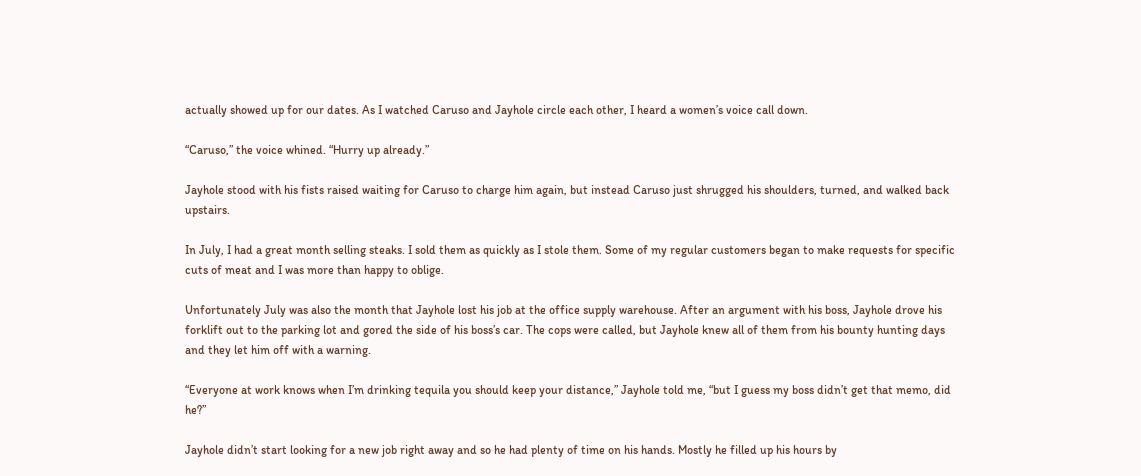actually showed up for our dates. As I watched Caruso and Jayhole circle each other, I heard a women’s voice call down.

“Caruso,” the voice whined. “Hurry up already.”

Jayhole stood with his fists raised waiting for Caruso to charge him again, but instead Caruso just shrugged his shoulders, turned, and walked back upstairs.

In July, I had a great month selling steaks. I sold them as quickly as I stole them. Some of my regular customers began to make requests for specific cuts of meat and I was more than happy to oblige.

Unfortunately July was also the month that Jayhole lost his job at the office supply warehouse. After an argument with his boss, Jayhole drove his forklift out to the parking lot and gored the side of his boss’s car. The cops were called, but Jayhole knew all of them from his bounty hunting days and they let him off with a warning.

“Everyone at work knows when I’m drinking tequila you should keep your distance,” Jayhole told me, “but I guess my boss didn’t get that memo, did he?”

Jayhole didn’t start looking for a new job right away and so he had plenty of time on his hands. Mostly he filled up his hours by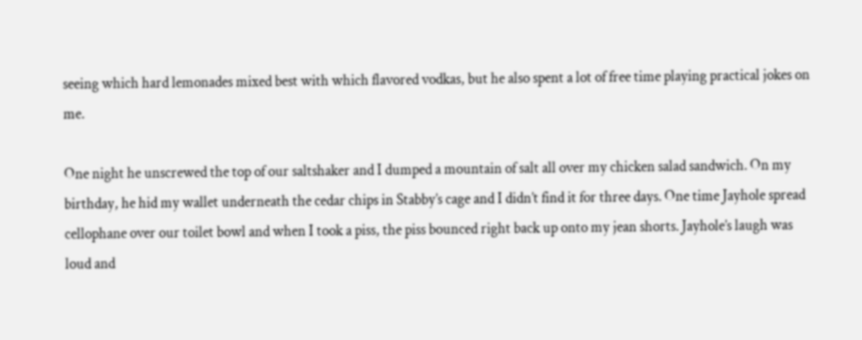seeing which hard lemonades mixed best with which flavored vodkas, but he also spent a lot of free time playing practical jokes on me.

One night he unscrewed the top of our saltshaker and I dumped a mountain of salt all over my chicken salad sandwich. On my birthday, he hid my wallet underneath the cedar chips in Stabby’s cage and I didn’t find it for three days. One time Jayhole spread cellophane over our toilet bowl and when I took a piss, the piss bounced right back up onto my jean shorts. Jayhole’s laugh was loud and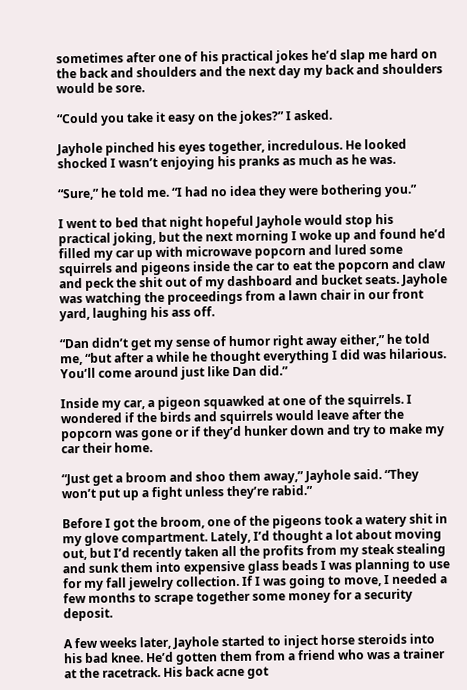sometimes after one of his practical jokes he’d slap me hard on the back and shoulders and the next day my back and shoulders would be sore.

“Could you take it easy on the jokes?” I asked.

Jayhole pinched his eyes together, incredulous. He looked shocked I wasn’t enjoying his pranks as much as he was.

“Sure,” he told me. “I had no idea they were bothering you.”

I went to bed that night hopeful Jayhole would stop his practical joking, but the next morning I woke up and found he’d filled my car up with microwave popcorn and lured some squirrels and pigeons inside the car to eat the popcorn and claw and peck the shit out of my dashboard and bucket seats. Jayhole was watching the proceedings from a lawn chair in our front yard, laughing his ass off.

“Dan didn’t get my sense of humor right away either,” he told me, “but after a while he thought everything I did was hilarious. You’ll come around just like Dan did.”

Inside my car, a pigeon squawked at one of the squirrels. I wondered if the birds and squirrels would leave after the popcorn was gone or if they’d hunker down and try to make my car their home.

“Just get a broom and shoo them away,” Jayhole said. “They won’t put up a fight unless they’re rabid.”

Before I got the broom, one of the pigeons took a watery shit in my glove compartment. Lately, I’d thought a lot about moving out, but I’d recently taken all the profits from my steak stealing and sunk them into expensive glass beads I was planning to use for my fall jewelry collection. If I was going to move, I needed a few months to scrape together some money for a security deposit.

A few weeks later, Jayhole started to inject horse steroids into his bad knee. He’d gotten them from a friend who was a trainer at the racetrack. His back acne got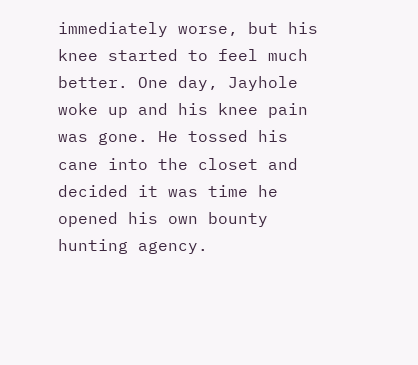immediately worse, but his knee started to feel much better. One day, Jayhole woke up and his knee pain was gone. He tossed his cane into the closet and decided it was time he opened his own bounty hunting agency.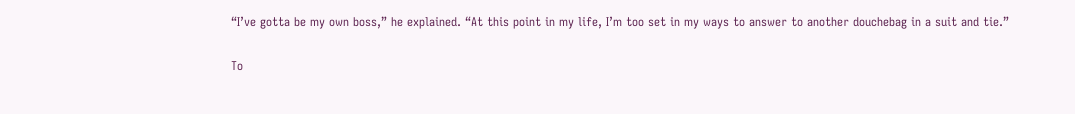“I’ve gotta be my own boss,” he explained. “At this point in my life, I’m too set in my ways to answer to another douchebag in a suit and tie.”

To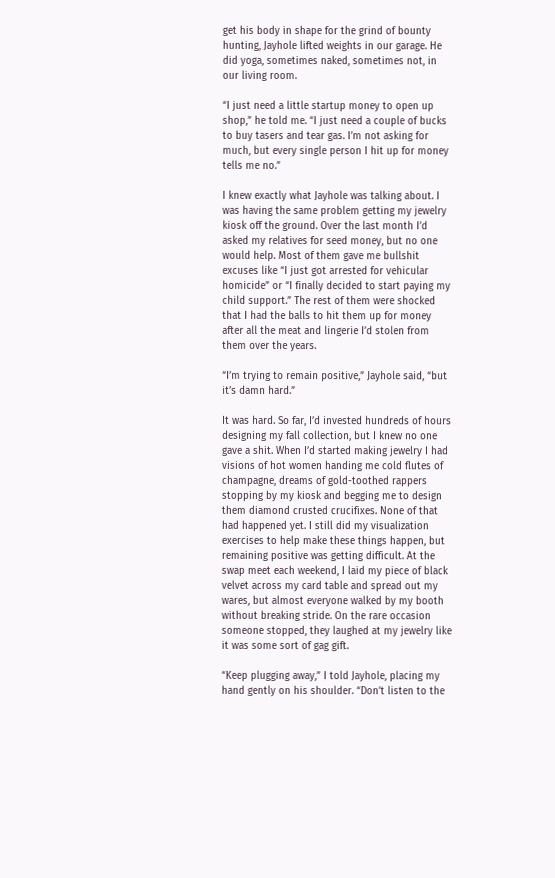get his body in shape for the grind of bounty hunting, Jayhole lifted weights in our garage. He did yoga, sometimes naked, sometimes not, in our living room.

“I just need a little startup money to open up shop,” he told me. “I just need a couple of bucks to buy tasers and tear gas. I’m not asking for much, but every single person I hit up for money tells me no.”

I knew exactly what Jayhole was talking about. I was having the same problem getting my jewelry kiosk off the ground. Over the last month I’d asked my relatives for seed money, but no one would help. Most of them gave me bullshit excuses like “I just got arrested for vehicular homicide” or “I finally decided to start paying my child support.” The rest of them were shocked that I had the balls to hit them up for money after all the meat and lingerie I’d stolen from them over the years.

“I’m trying to remain positive,” Jayhole said, “but it’s damn hard.”

It was hard. So far, I’d invested hundreds of hours designing my fall collection, but I knew no one gave a shit. When I’d started making jewelry I had visions of hot women handing me cold flutes of champagne, dreams of gold-toothed rappers stopping by my kiosk and begging me to design them diamond crusted crucifixes. None of that had happened yet. I still did my visualization exercises to help make these things happen, but remaining positive was getting difficult. At the swap meet each weekend, I laid my piece of black velvet across my card table and spread out my wares, but almost everyone walked by my booth without breaking stride. On the rare occasion someone stopped, they laughed at my jewelry like it was some sort of gag gift.

“Keep plugging away,” I told Jayhole, placing my hand gently on his shoulder. “Don’t listen to the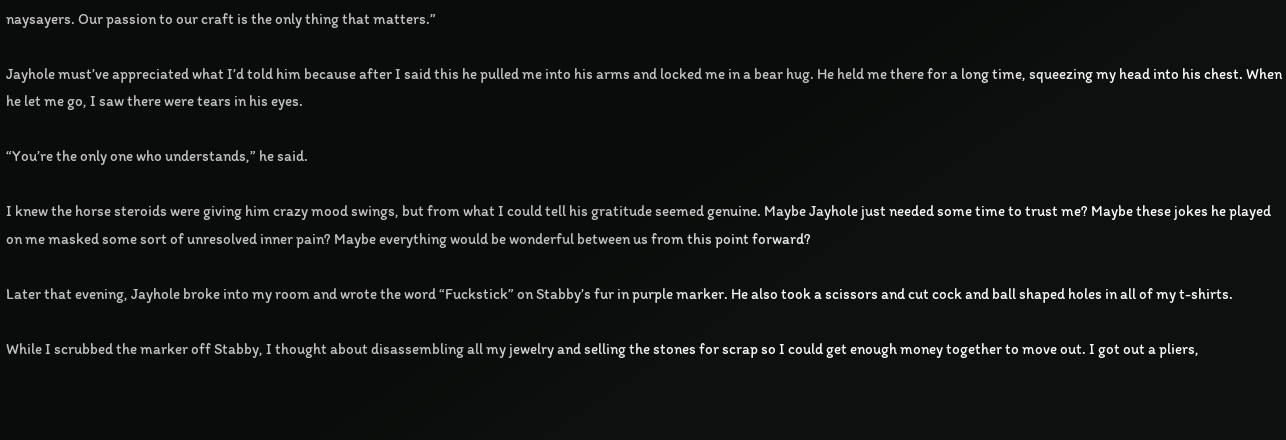naysayers. Our passion to our craft is the only thing that matters.”

Jayhole must’ve appreciated what I’d told him because after I said this he pulled me into his arms and locked me in a bear hug. He held me there for a long time, squeezing my head into his chest. When he let me go, I saw there were tears in his eyes.

“You’re the only one who understands,” he said.

I knew the horse steroids were giving him crazy mood swings, but from what I could tell his gratitude seemed genuine. Maybe Jayhole just needed some time to trust me? Maybe these jokes he played on me masked some sort of unresolved inner pain? Maybe everything would be wonderful between us from this point forward?

Later that evening, Jayhole broke into my room and wrote the word “Fuckstick” on Stabby’s fur in purple marker. He also took a scissors and cut cock and ball shaped holes in all of my t-shirts.

While I scrubbed the marker off Stabby, I thought about disassembling all my jewelry and selling the stones for scrap so I could get enough money together to move out. I got out a pliers,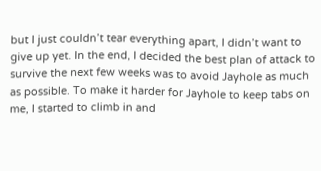but I just couldn’t tear everything apart, I didn’t want to give up yet. In the end, I decided the best plan of attack to survive the next few weeks was to avoid Jayhole as much as possible. To make it harder for Jayhole to keep tabs on me, I started to climb in and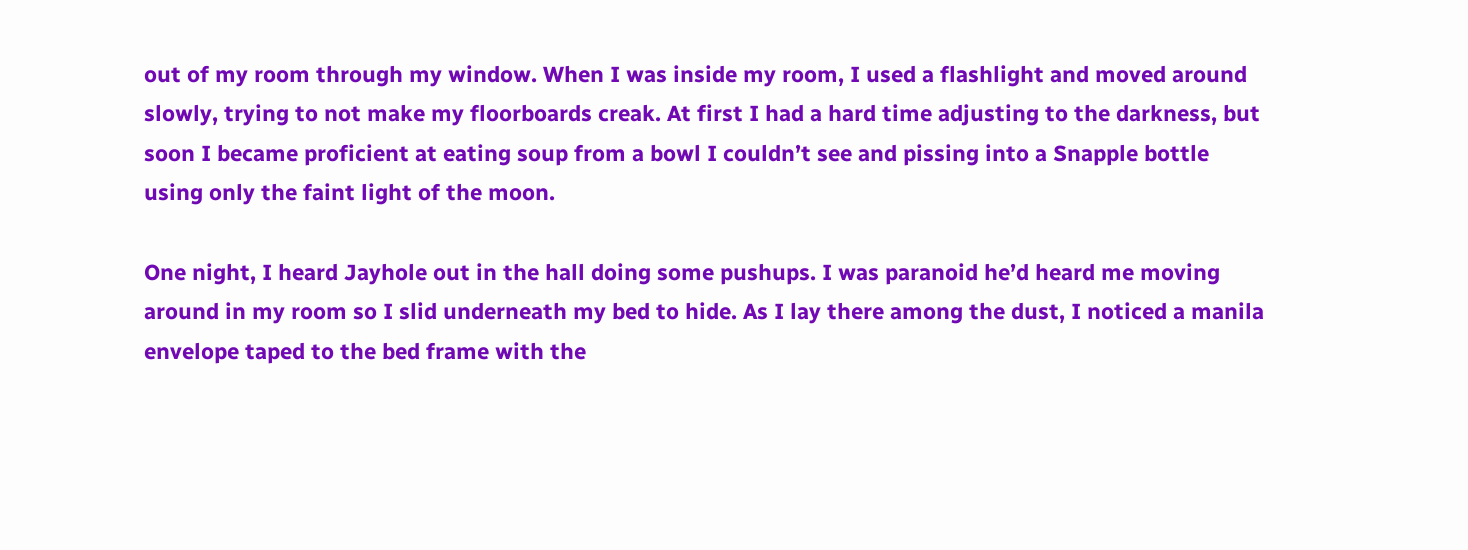out of my room through my window. When I was inside my room, I used a flashlight and moved around slowly, trying to not make my floorboards creak. At first I had a hard time adjusting to the darkness, but soon I became proficient at eating soup from a bowl I couldn’t see and pissing into a Snapple bottle using only the faint light of the moon.

One night, I heard Jayhole out in the hall doing some pushups. I was paranoid he’d heard me moving around in my room so I slid underneath my bed to hide. As I lay there among the dust, I noticed a manila envelope taped to the bed frame with the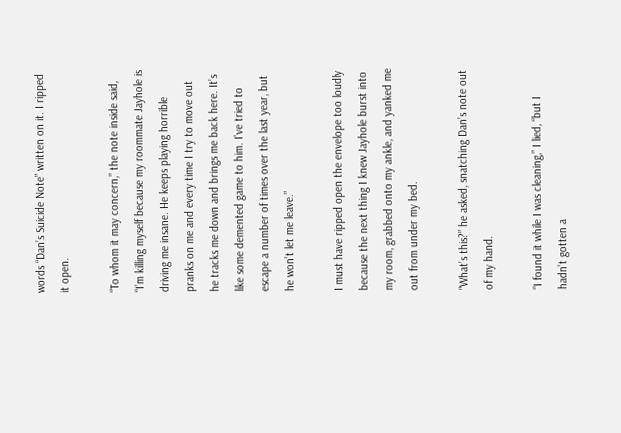words “Dan’s Suicide Note” written on it. I ripped it open.

“To whom it may concern,” the note inside said, “I’m killing myself because my roommate Jayhole is driving me insane. He keeps playing horrible pranks on me and every time I try to move out he tracks me down and brings me back here. It’s like some demented game to him. I’ve tried to escape a number of times over the last year, but he won’t let me leave.”

I must have ripped open the envelope too loudly because the next thing I knew Jayhole burst into my room, grabbed onto my ankle, and yanked me out from under my bed.

“What’s this?” he asked, snatching Dan’s note out of my hand.

“I found it while I was cleaning,” I lied, “but I hadn’t gotten a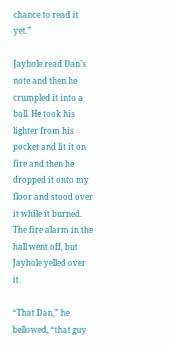chance to read it yet.”

Jayhole read Dan’s note and then he crumpled it into a ball. He took his lighter from his pocket and lit it on fire and then he dropped it onto my floor and stood over it while it burned. The fire alarm in the hall went off, but Jayhole yelled over it.

“That Dan,” he bellowed, “that guy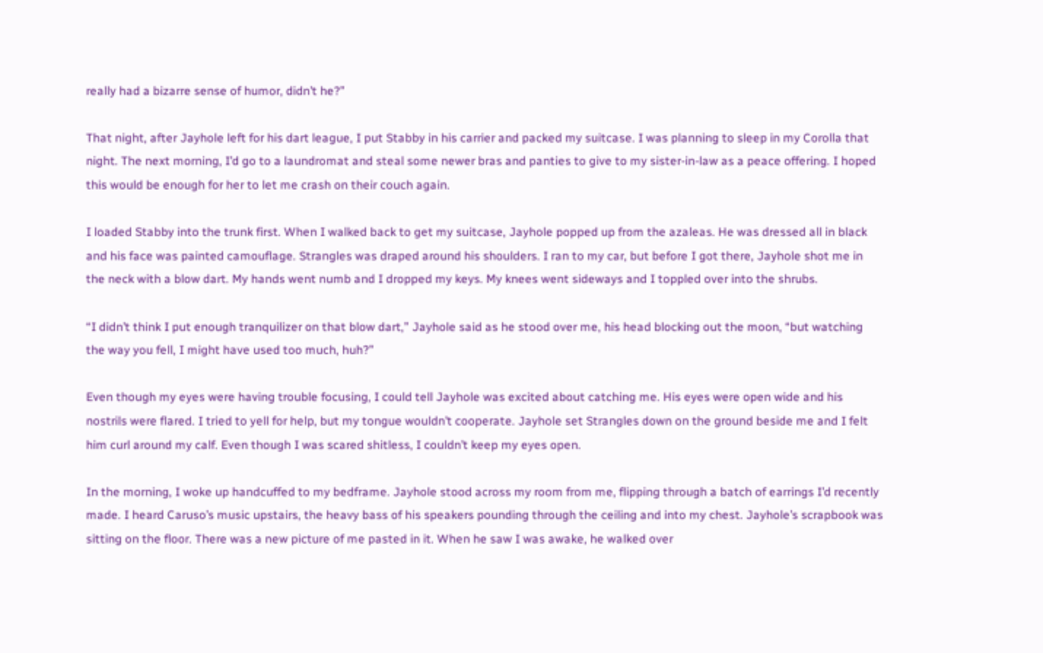really had a bizarre sense of humor, didn’t he?”

That night, after Jayhole left for his dart league, I put Stabby in his carrier and packed my suitcase. I was planning to sleep in my Corolla that night. The next morning, I’d go to a laundromat and steal some newer bras and panties to give to my sister-in-law as a peace offering. I hoped this would be enough for her to let me crash on their couch again.

I loaded Stabby into the trunk first. When I walked back to get my suitcase, Jayhole popped up from the azaleas. He was dressed all in black and his face was painted camouflage. Strangles was draped around his shoulders. I ran to my car, but before I got there, Jayhole shot me in the neck with a blow dart. My hands went numb and I dropped my keys. My knees went sideways and I toppled over into the shrubs.

“I didn’t think I put enough tranquilizer on that blow dart,” Jayhole said as he stood over me, his head blocking out the moon, “but watching the way you fell, I might have used too much, huh?”

Even though my eyes were having trouble focusing, I could tell Jayhole was excited about catching me. His eyes were open wide and his nostrils were flared. I tried to yell for help, but my tongue wouldn’t cooperate. Jayhole set Strangles down on the ground beside me and I felt him curl around my calf. Even though I was scared shitless, I couldn’t keep my eyes open.

In the morning, I woke up handcuffed to my bedframe. Jayhole stood across my room from me, flipping through a batch of earrings I’d recently made. I heard Caruso’s music upstairs, the heavy bass of his speakers pounding through the ceiling and into my chest. Jayhole’s scrapbook was sitting on the floor. There was a new picture of me pasted in it. When he saw I was awake, he walked over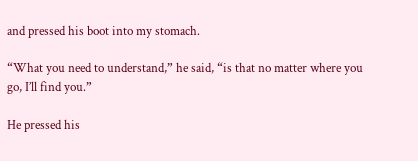and pressed his boot into my stomach.

“What you need to understand,” he said, “is that no matter where you go, I’ll find you.”

He pressed his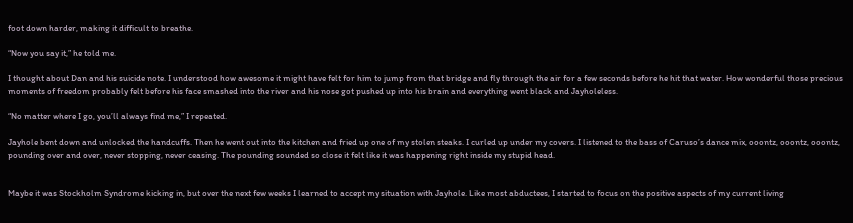foot down harder, making it difficult to breathe.

“Now you say it,” he told me.

I thought about Dan and his suicide note. I understood how awesome it might have felt for him to jump from that bridge and fly through the air for a few seconds before he hit that water. How wonderful those precious moments of freedom probably felt before his face smashed into the river and his nose got pushed up into his brain and everything went black and Jayholeless.

“No matter where I go, you’ll always find me,” I repeated.

Jayhole bent down and unlocked the handcuffs. Then he went out into the kitchen and fried up one of my stolen steaks. I curled up under my covers. I listened to the bass of Caruso’s dance mix, ooontz, ooontz, ooontz, pounding over and over, never stopping, never ceasing. The pounding sounded so close it felt like it was happening right inside my stupid head.


Maybe it was Stockholm Syndrome kicking in, but over the next few weeks I learned to accept my situation with Jayhole. Like most abductees, I started to focus on the positive aspects of my current living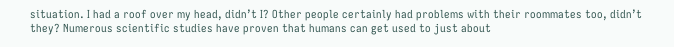situation. I had a roof over my head, didn’t I? Other people certainly had problems with their roommates too, didn’t they? Numerous scientific studies have proven that humans can get used to just about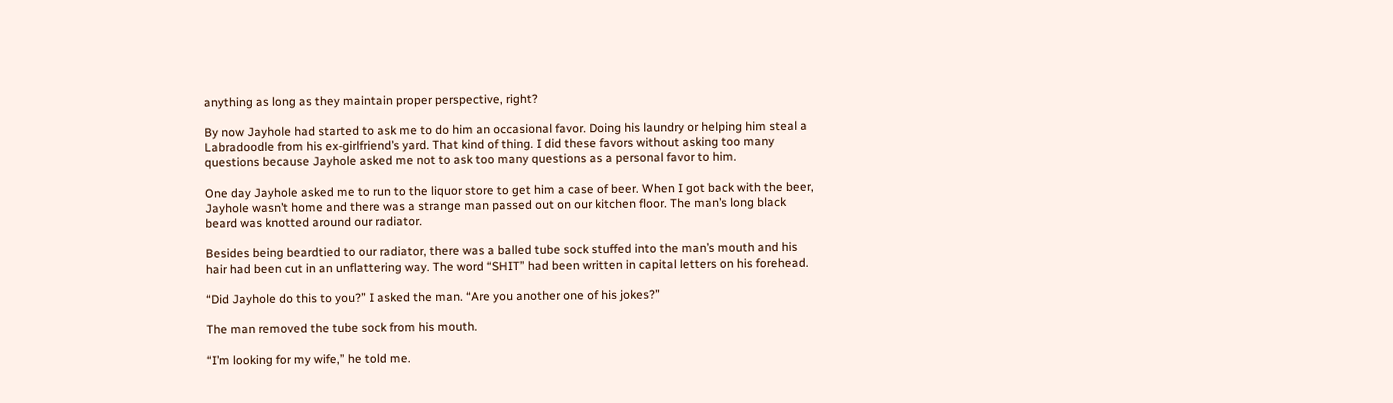anything as long as they maintain proper perspective, right?

By now Jayhole had started to ask me to do him an occasional favor. Doing his laundry or helping him steal a Labradoodle from his ex-girlfriend’s yard. That kind of thing. I did these favors without asking too many questions because Jayhole asked me not to ask too many questions as a personal favor to him.

One day Jayhole asked me to run to the liquor store to get him a case of beer. When I got back with the beer, Jayhole wasn’t home and there was a strange man passed out on our kitchen floor. The man’s long black beard was knotted around our radiator.

Besides being beardtied to our radiator, there was a balled tube sock stuffed into the man’s mouth and his hair had been cut in an unflattering way. The word “SHIT” had been written in capital letters on his forehead.

“Did Jayhole do this to you?” I asked the man. “Are you another one of his jokes?”

The man removed the tube sock from his mouth.

“I’m looking for my wife,” he told me.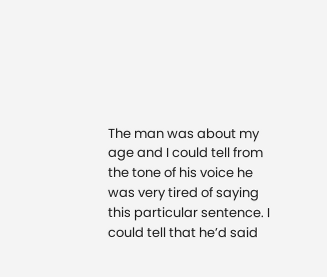The man was about my age and I could tell from the tone of his voice he was very tired of saying this particular sentence. I could tell that he’d said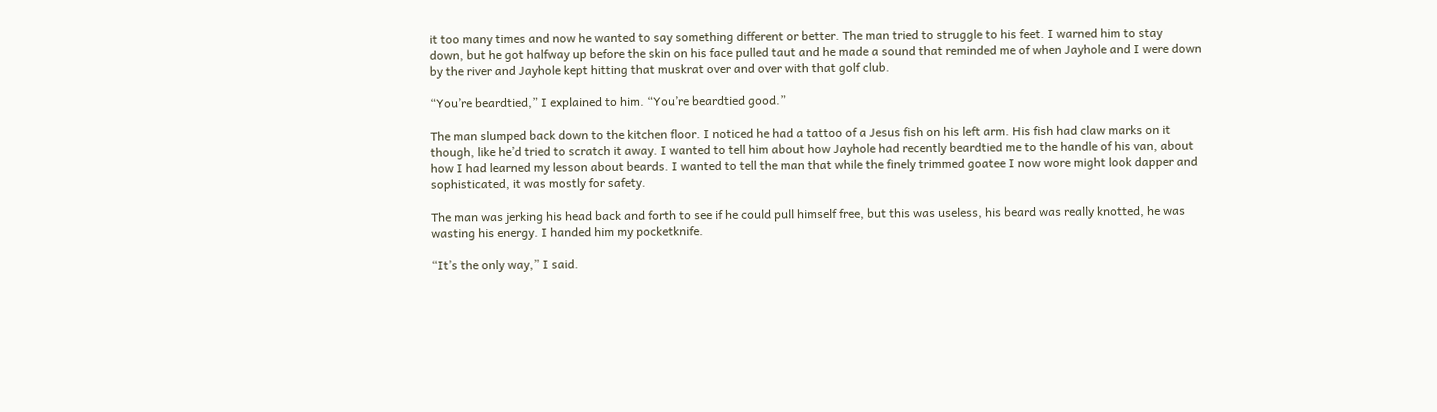it too many times and now he wanted to say something different or better. The man tried to struggle to his feet. I warned him to stay
down, but he got halfway up before the skin on his face pulled taut and he made a sound that reminded me of when Jayhole and I were down by the river and Jayhole kept hitting that muskrat over and over with that golf club.

“You’re beardtied,” I explained to him. “You’re beardtied good.”

The man slumped back down to the kitchen floor. I noticed he had a tattoo of a Jesus fish on his left arm. His fish had claw marks on it though, like he’d tried to scratch it away. I wanted to tell him about how Jayhole had recently beardtied me to the handle of his van, about how I had learned my lesson about beards. I wanted to tell the man that while the finely trimmed goatee I now wore might look dapper and sophisticated, it was mostly for safety.

The man was jerking his head back and forth to see if he could pull himself free, but this was useless, his beard was really knotted, he was wasting his energy. I handed him my pocketknife.

“It’s the only way,” I said.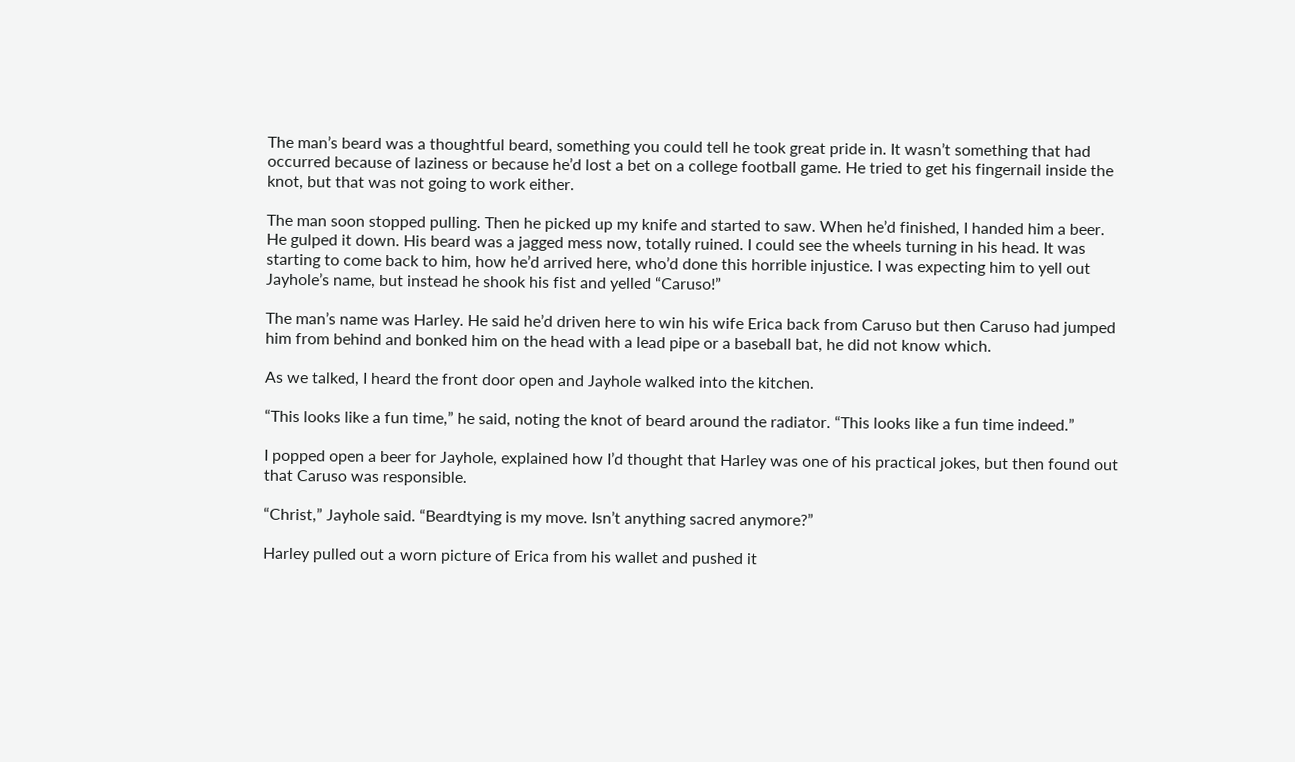The man’s beard was a thoughtful beard, something you could tell he took great pride in. It wasn’t something that had occurred because of laziness or because he’d lost a bet on a college football game. He tried to get his fingernail inside the knot, but that was not going to work either.

The man soon stopped pulling. Then he picked up my knife and started to saw. When he’d finished, I handed him a beer. He gulped it down. His beard was a jagged mess now, totally ruined. I could see the wheels turning in his head. It was starting to come back to him, how he’d arrived here, who’d done this horrible injustice. I was expecting him to yell out Jayhole’s name, but instead he shook his fist and yelled “Caruso!”

The man’s name was Harley. He said he’d driven here to win his wife Erica back from Caruso but then Caruso had jumped him from behind and bonked him on the head with a lead pipe or a baseball bat, he did not know which.

As we talked, I heard the front door open and Jayhole walked into the kitchen.

“This looks like a fun time,” he said, noting the knot of beard around the radiator. “This looks like a fun time indeed.”

I popped open a beer for Jayhole, explained how I’d thought that Harley was one of his practical jokes, but then found out that Caruso was responsible.

“Christ,” Jayhole said. “Beardtying is my move. Isn’t anything sacred anymore?”

Harley pulled out a worn picture of Erica from his wallet and pushed it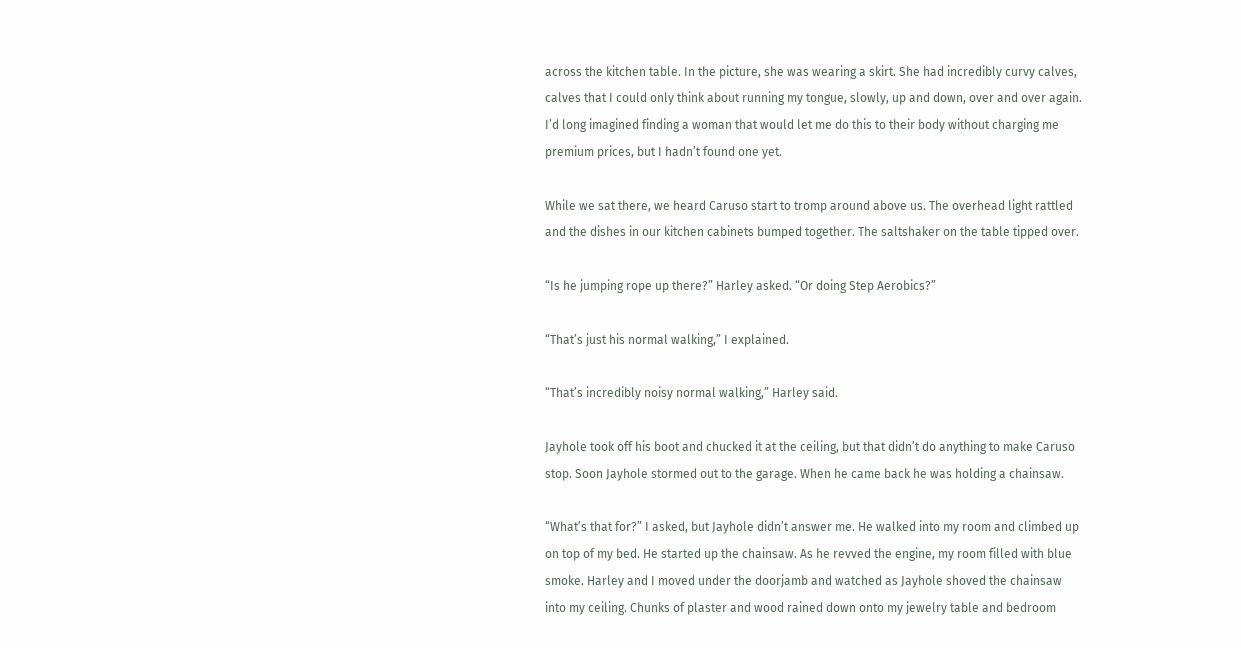across the kitchen table. In the picture, she was wearing a skirt. She had incredibly curvy calves, calves that I could only think about running my tongue, slowly, up and down, over and over again. I’d long imagined finding a woman that would let me do this to their body without charging me premium prices, but I hadn’t found one yet.

While we sat there, we heard Caruso start to tromp around above us. The overhead light rattled and the dishes in our kitchen cabinets bumped together. The saltshaker on the table tipped over.

“Is he jumping rope up there?” Harley asked. “Or doing Step Aerobics?”

“That’s just his normal walking,” I explained.

“That’s incredibly noisy normal walking,” Harley said.

Jayhole took off his boot and chucked it at the ceiling, but that didn’t do anything to make Caruso stop. Soon Jayhole stormed out to the garage. When he came back he was holding a chainsaw.

“What’s that for?” I asked, but Jayhole didn’t answer me. He walked into my room and climbed up on top of my bed. He started up the chainsaw. As he revved the engine, my room filled with blue smoke. Harley and I moved under the doorjamb and watched as Jayhole shoved the chainsaw into my ceiling. Chunks of plaster and wood rained down onto my jewelry table and bedroom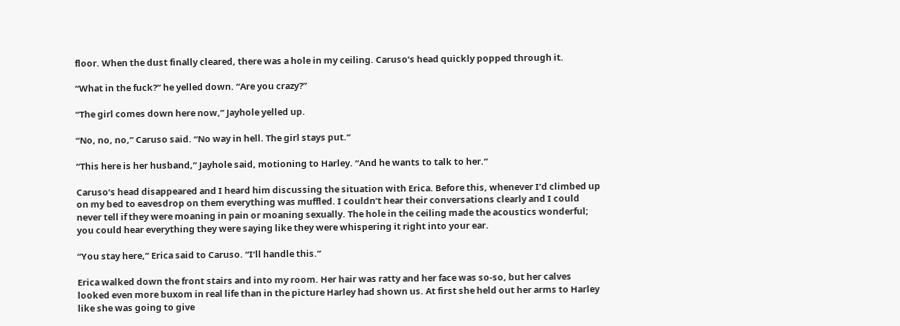floor. When the dust finally cleared, there was a hole in my ceiling. Caruso’s head quickly popped through it.

“What in the fuck?” he yelled down. “Are you crazy?”

“The girl comes down here now,” Jayhole yelled up.

“No, no, no,” Caruso said. “No way in hell. The girl stays put.”

“This here is her husband,” Jayhole said, motioning to Harley. “And he wants to talk to her.”

Caruso’s head disappeared and I heard him discussing the situation with Erica. Before this, whenever I’d climbed up on my bed to eavesdrop on them everything was muffled. I couldn’t hear their conversations clearly and I could never tell if they were moaning in pain or moaning sexually. The hole in the ceiling made the acoustics wonderful; you could hear everything they were saying like they were whispering it right into your ear.

“You stay here,” Erica said to Caruso. “I’ll handle this.”

Erica walked down the front stairs and into my room. Her hair was ratty and her face was so-so, but her calves looked even more buxom in real life than in the picture Harley had shown us. At first she held out her arms to Harley like she was going to give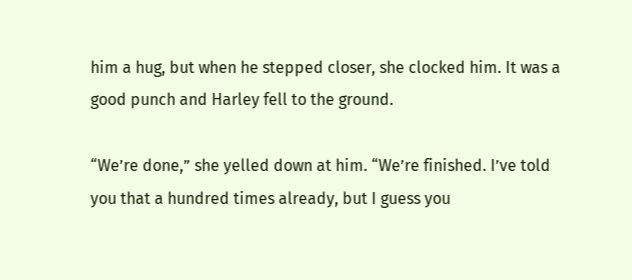him a hug, but when he stepped closer, she clocked him. It was a good punch and Harley fell to the ground.

“We’re done,” she yelled down at him. “We’re finished. I’ve told you that a hundred times already, but I guess you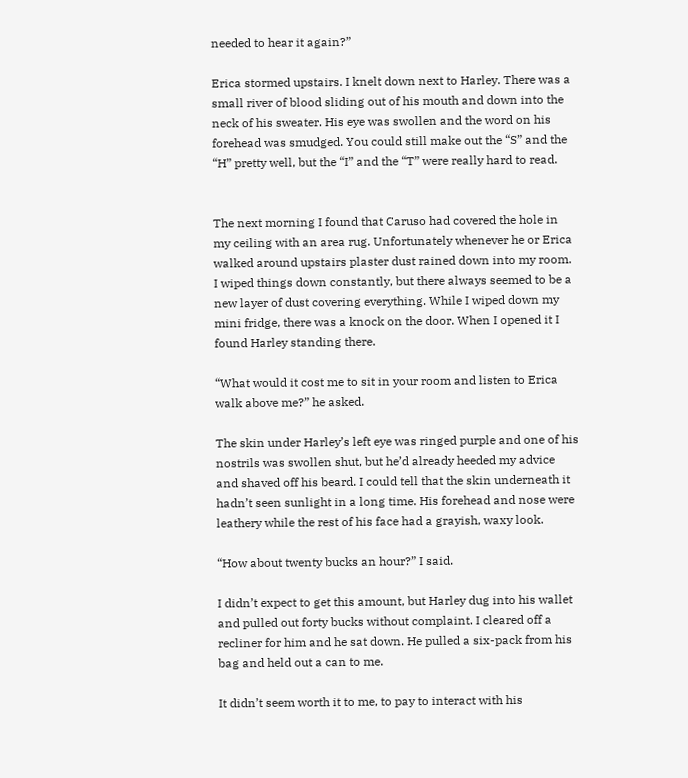needed to hear it again?”

Erica stormed upstairs. I knelt down next to Harley. There was a small river of blood sliding out of his mouth and down into the neck of his sweater. His eye was swollen and the word on his forehead was smudged. You could still make out the “S” and the “H” pretty well, but the “I” and the “T” were really hard to read.


The next morning I found that Caruso had covered the hole in my ceiling with an area rug. Unfortunately whenever he or Erica walked around upstairs plaster dust rained down into my room. I wiped things down constantly, but there always seemed to be a new layer of dust covering everything. While I wiped down my mini fridge, there was a knock on the door. When I opened it I found Harley standing there.

“What would it cost me to sit in your room and listen to Erica walk above me?” he asked.

The skin under Harley’s left eye was ringed purple and one of his nostrils was swollen shut, but he’d already heeded my advice and shaved off his beard. I could tell that the skin underneath it hadn’t seen sunlight in a long time. His forehead and nose were leathery while the rest of his face had a grayish, waxy look.

“How about twenty bucks an hour?” I said.

I didn’t expect to get this amount, but Harley dug into his wallet and pulled out forty bucks without complaint. I cleared off a recliner for him and he sat down. He pulled a six-pack from his bag and held out a can to me.

It didn’t seem worth it to me, to pay to interact with his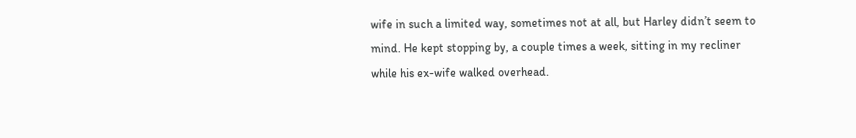wife in such a limited way, sometimes not at all, but Harley didn’t seem to mind. He kept stopping by, a couple times a week, sitting in my recliner while his ex-wife walked overhead.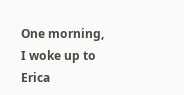One morning, I woke up to Erica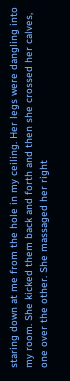staring down at me from the hole in my ceiling. Her legs were dangling into my room. She kicked them back and forth and then she crossed her calves, one over the other. She massaged her right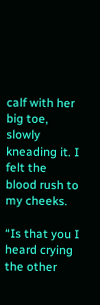calf with her big toe, slowly kneading it. I felt the blood rush to my cheeks.

“Is that you I heard crying the other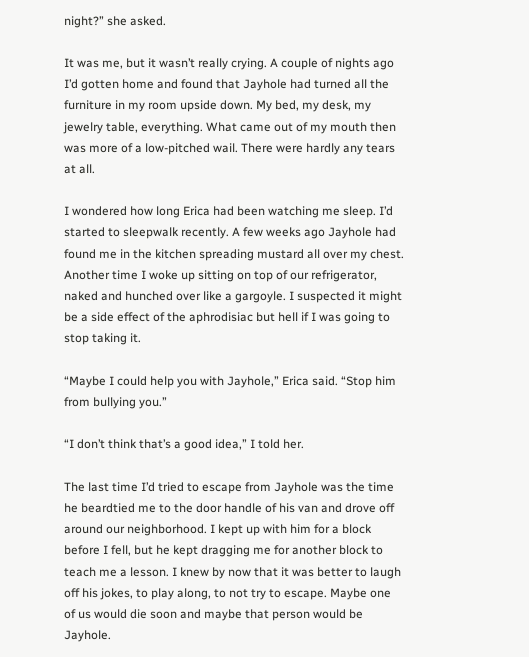night?” she asked.

It was me, but it wasn’t really crying. A couple of nights ago I’d gotten home and found that Jayhole had turned all the furniture in my room upside down. My bed, my desk, my jewelry table, everything. What came out of my mouth then was more of a low-pitched wail. There were hardly any tears at all.

I wondered how long Erica had been watching me sleep. I’d started to sleepwalk recently. A few weeks ago Jayhole had found me in the kitchen spreading mustard all over my chest. Another time I woke up sitting on top of our refrigerator, naked and hunched over like a gargoyle. I suspected it might be a side effect of the aphrodisiac but hell if I was going to stop taking it.

“Maybe I could help you with Jayhole,” Erica said. “Stop him from bullying you.”

“I don’t think that’s a good idea,” I told her.

The last time I’d tried to escape from Jayhole was the time he beardtied me to the door handle of his van and drove off around our neighborhood. I kept up with him for a block before I fell, but he kept dragging me for another block to teach me a lesson. I knew by now that it was better to laugh off his jokes, to play along, to not try to escape. Maybe one of us would die soon and maybe that person would be Jayhole.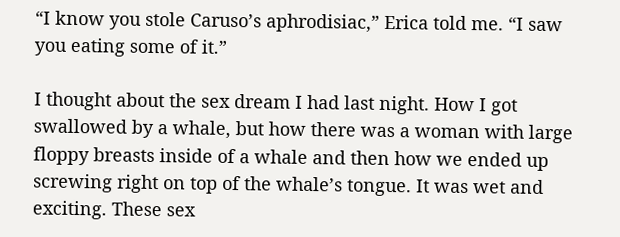“I know you stole Caruso’s aphrodisiac,” Erica told me. “I saw you eating some of it.”

I thought about the sex dream I had last night. How I got swallowed by a whale, but how there was a woman with large floppy breasts inside of a whale and then how we ended up screwing right on top of the whale’s tongue. It was wet and exciting. These sex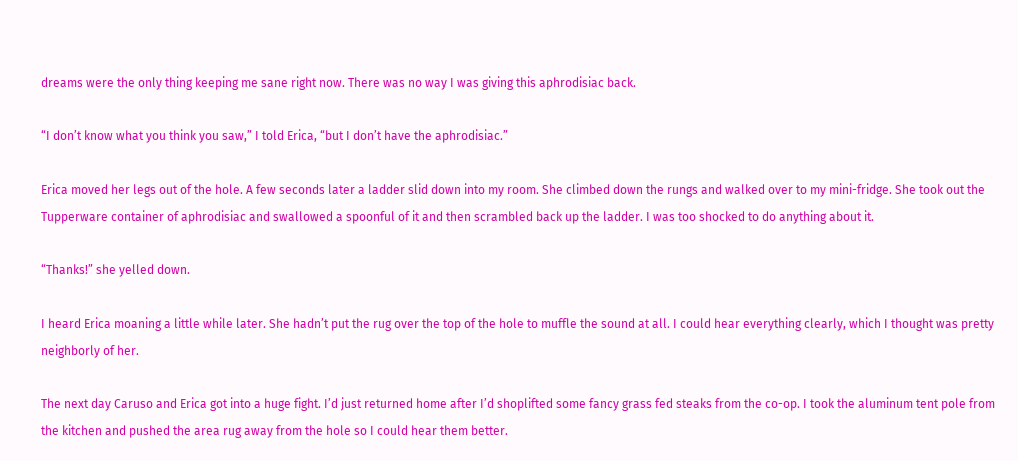dreams were the only thing keeping me sane right now. There was no way I was giving this aphrodisiac back.

“I don’t know what you think you saw,” I told Erica, “but I don’t have the aphrodisiac.”

Erica moved her legs out of the hole. A few seconds later a ladder slid down into my room. She climbed down the rungs and walked over to my mini-fridge. She took out the Tupperware container of aphrodisiac and swallowed a spoonful of it and then scrambled back up the ladder. I was too shocked to do anything about it.

“Thanks!” she yelled down.

I heard Erica moaning a little while later. She hadn’t put the rug over the top of the hole to muffle the sound at all. I could hear everything clearly, which I thought was pretty neighborly of her.

The next day Caruso and Erica got into a huge fight. I’d just returned home after I’d shoplifted some fancy grass fed steaks from the co-op. I took the aluminum tent pole from the kitchen and pushed the area rug away from the hole so I could hear them better.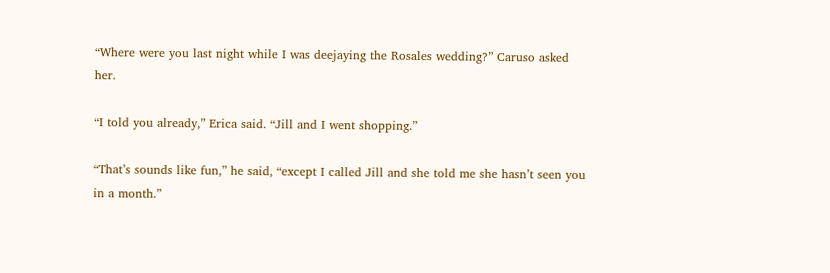“Where were you last night while I was deejaying the Rosales wedding?” Caruso asked her.

“I told you already,” Erica said. “Jill and I went shopping.”

“That’s sounds like fun,” he said, “except I called Jill and she told me she hasn’t seen you in a month.”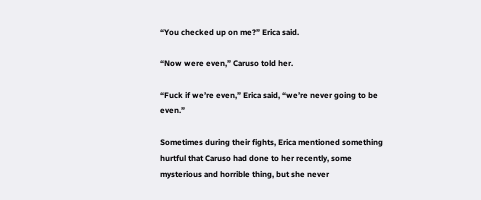“You checked up on me?” Erica said.

“Now were even,” Caruso told her.

“Fuck if we’re even,” Erica said, “we’re never going to be even.”

Sometimes during their fights, Erica mentioned something hurtful that Caruso had done to her recently, some mysterious and horrible thing, but she never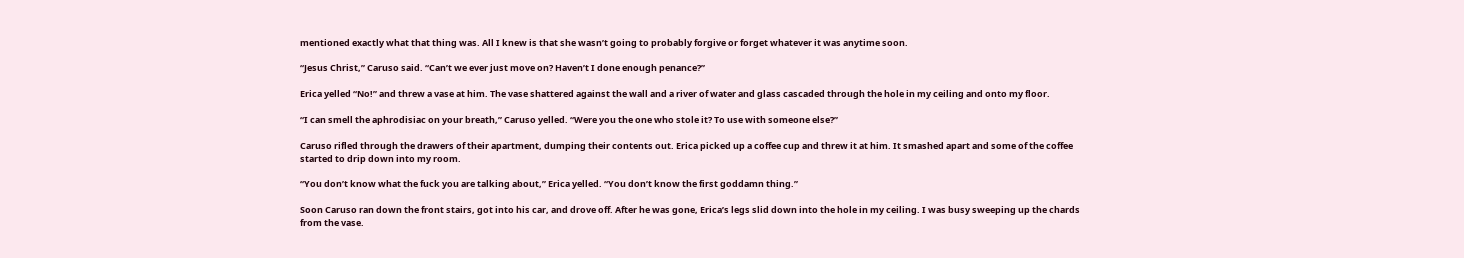mentioned exactly what that thing was. All I knew is that she wasn’t going to probably forgive or forget whatever it was anytime soon.

“Jesus Christ,” Caruso said. “Can’t we ever just move on? Haven’t I done enough penance?”

Erica yelled “No!” and threw a vase at him. The vase shattered against the wall and a river of water and glass cascaded through the hole in my ceiling and onto my floor.

“I can smell the aphrodisiac on your breath,” Caruso yelled. “Were you the one who stole it? To use with someone else?”

Caruso rifled through the drawers of their apartment, dumping their contents out. Erica picked up a coffee cup and threw it at him. It smashed apart and some of the coffee started to drip down into my room.

“You don’t know what the fuck you are talking about,” Erica yelled. “You don’t know the first goddamn thing.”

Soon Caruso ran down the front stairs, got into his car, and drove off. After he was gone, Erica’s legs slid down into the hole in my ceiling. I was busy sweeping up the chards from the vase.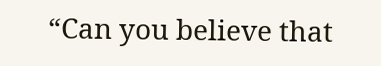“Can you believe that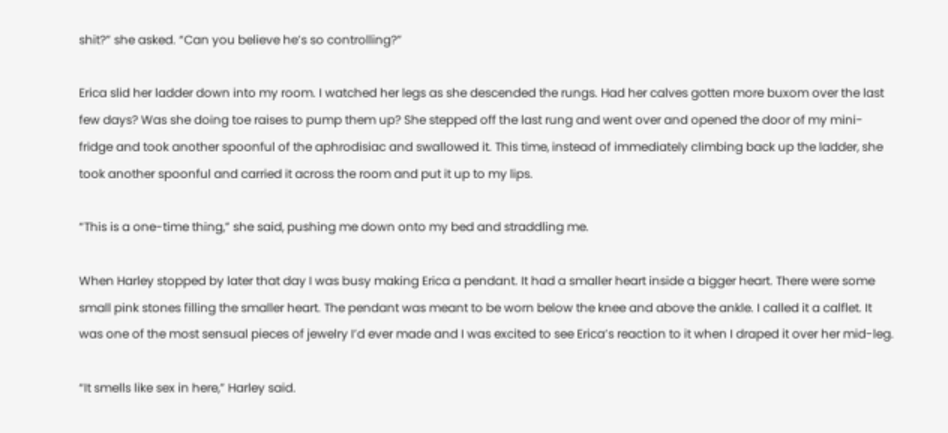shit?” she asked. “Can you believe he’s so controlling?”

Erica slid her ladder down into my room. I watched her legs as she descended the rungs. Had her calves gotten more buxom over the last few days? Was she doing toe raises to pump them up? She stepped off the last rung and went over and opened the door of my mini-fridge and took another spoonful of the aphrodisiac and swallowed it. This time, instead of immediately climbing back up the ladder, she took another spoonful and carried it across the room and put it up to my lips.

“This is a one-time thing,” she said, pushing me down onto my bed and straddling me.

When Harley stopped by later that day I was busy making Erica a pendant. It had a smaller heart inside a bigger heart. There were some small pink stones filling the smaller heart. The pendant was meant to be worn below the knee and above the ankle. I called it a calflet. It was one of the most sensual pieces of jewelry I’d ever made and I was excited to see Erica’s reaction to it when I draped it over her mid-leg.

“It smells like sex in here,” Harley said.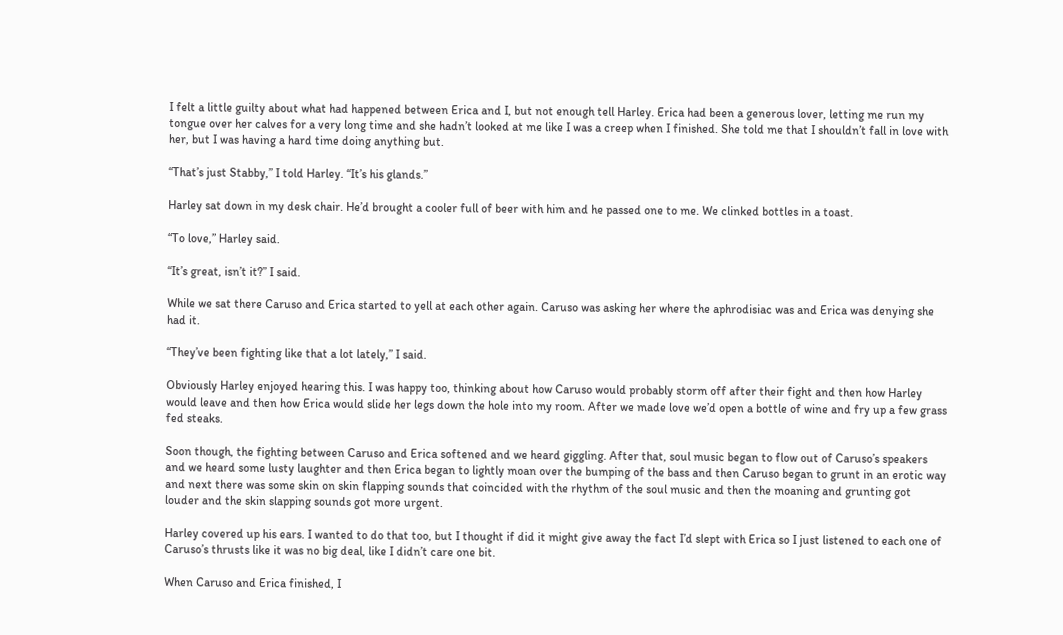I felt a little guilty about what had happened between Erica and I, but not enough tell Harley. Erica had been a generous lover, letting me run my tongue over her calves for a very long time and she hadn’t looked at me like I was a creep when I finished. She told me that I shouldn’t fall in love with her, but I was having a hard time doing anything but.

“That’s just Stabby,” I told Harley. “It’s his glands.”

Harley sat down in my desk chair. He’d brought a cooler full of beer with him and he passed one to me. We clinked bottles in a toast.

“To love,” Harley said.

“It’s great, isn’t it?” I said.

While we sat there Caruso and Erica started to yell at each other again. Caruso was asking her where the aphrodisiac was and Erica was denying she had it.

“They’ve been fighting like that a lot lately,” I said.

Obviously Harley enjoyed hearing this. I was happy too, thinking about how Caruso would probably storm off after their fight and then how Harley would leave and then how Erica would slide her legs down the hole into my room. After we made love we’d open a bottle of wine and fry up a few grass fed steaks.

Soon though, the fighting between Caruso and Erica softened and we heard giggling. After that, soul music began to flow out of Caruso’s speakers and we heard some lusty laughter and then Erica began to lightly moan over the bumping of the bass and then Caruso began to grunt in an erotic way and next there was some skin on skin flapping sounds that coincided with the rhythm of the soul music and then the moaning and grunting got louder and the skin slapping sounds got more urgent.

Harley covered up his ears. I wanted to do that too, but I thought if did it might give away the fact I’d slept with Erica so I just listened to each one of Caruso’s thrusts like it was no big deal, like I didn’t care one bit.

When Caruso and Erica finished, I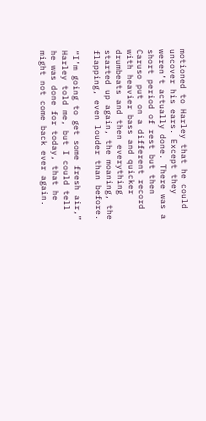motioned to Harley that he could uncover his ears. Except they weren’t actually done. There was a short period of rest but then Caruso put on a different record with heavier bass and quicker drumbeats and then everything started up again, the moaning, the flapping, even louder than before.

“I’m going to get some fresh air,” Harley told me, but I could tell he was done for today, that he might not come back ever again.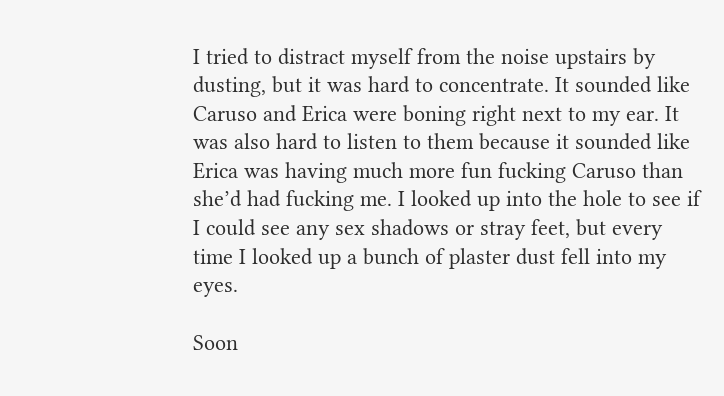I tried to distract myself from the noise upstairs by dusting, but it was hard to concentrate. It sounded like Caruso and Erica were boning right next to my ear. It was also hard to listen to them because it sounded like Erica was having much more fun fucking Caruso than she’d had fucking me. I looked up into the hole to see if I could see any sex shadows or stray feet, but every time I looked up a bunch of plaster dust fell into my eyes.

Soon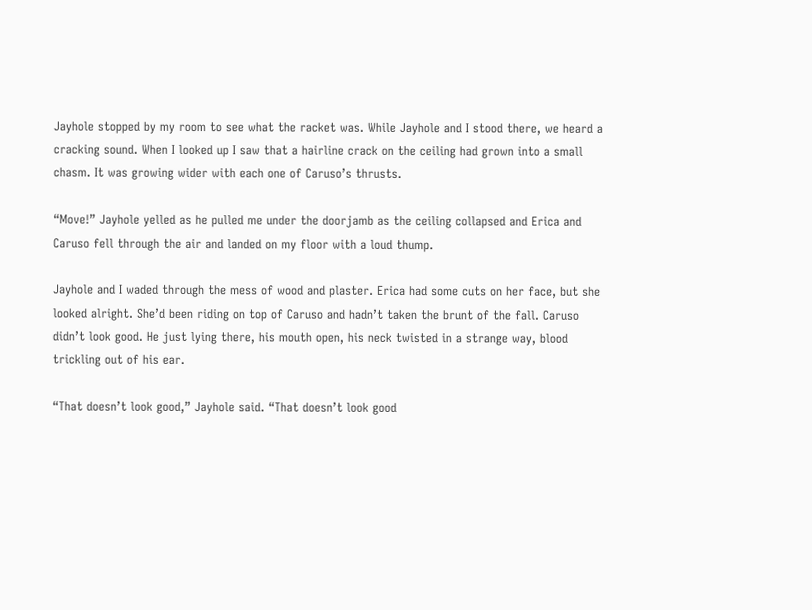Jayhole stopped by my room to see what the racket was. While Jayhole and I stood there, we heard a cracking sound. When I looked up I saw that a hairline crack on the ceiling had grown into a small chasm. It was growing wider with each one of Caruso’s thrusts.

“Move!” Jayhole yelled as he pulled me under the doorjamb as the ceiling collapsed and Erica and Caruso fell through the air and landed on my floor with a loud thump.

Jayhole and I waded through the mess of wood and plaster. Erica had some cuts on her face, but she looked alright. She’d been riding on top of Caruso and hadn’t taken the brunt of the fall. Caruso didn’t look good. He just lying there, his mouth open, his neck twisted in a strange way, blood trickling out of his ear.

“That doesn’t look good,” Jayhole said. “That doesn’t look good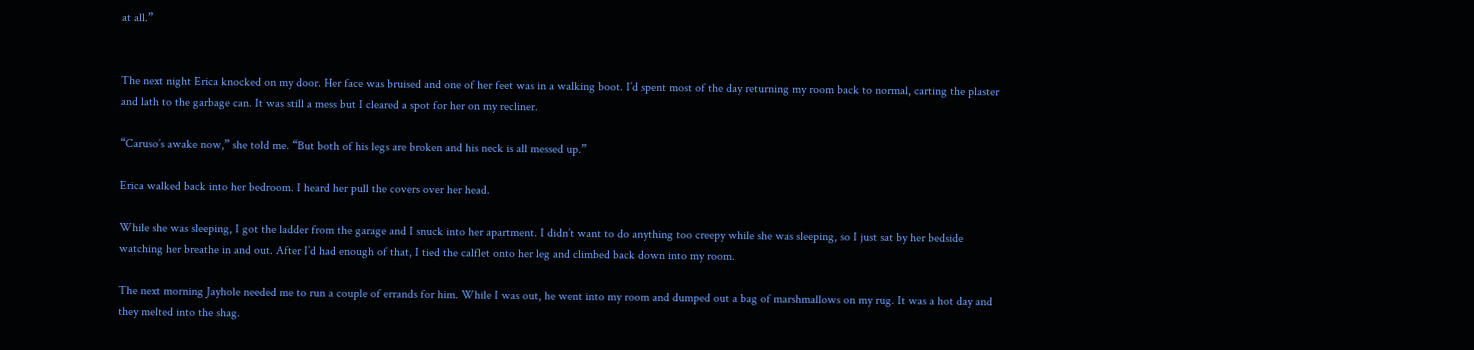at all.”


The next night Erica knocked on my door. Her face was bruised and one of her feet was in a walking boot. I’d spent most of the day returning my room back to normal, carting the plaster and lath to the garbage can. It was still a mess but I cleared a spot for her on my recliner.

“Caruso’s awake now,” she told me. “But both of his legs are broken and his neck is all messed up.”

Erica walked back into her bedroom. I heard her pull the covers over her head.

While she was sleeping, I got the ladder from the garage and I snuck into her apartment. I didn’t want to do anything too creepy while she was sleeping, so I just sat by her bedside watching her breathe in and out. After I’d had enough of that, I tied the calflet onto her leg and climbed back down into my room.

The next morning Jayhole needed me to run a couple of errands for him. While I was out, he went into my room and dumped out a bag of marshmallows on my rug. It was a hot day and they melted into the shag.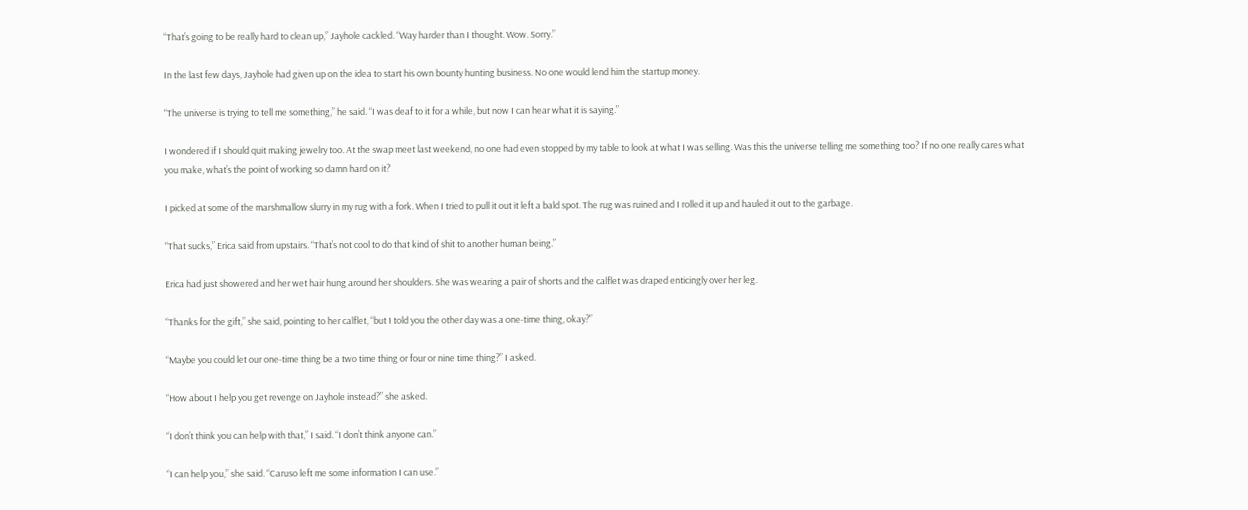“That’s going to be really hard to clean up,” Jayhole cackled. “Way harder than I thought. Wow. Sorry.”

In the last few days, Jayhole had given up on the idea to start his own bounty hunting business. No one would lend him the startup money.

“The universe is trying to tell me something,” he said. “I was deaf to it for a while, but now I can hear what it is saying.”

I wondered if I should quit making jewelry too. At the swap meet last weekend, no one had even stopped by my table to look at what I was selling. Was this the universe telling me something too? If no one really cares what you make, what’s the point of working so damn hard on it?

I picked at some of the marshmallow slurry in my rug with a fork. When I tried to pull it out it left a bald spot. The rug was ruined and I rolled it up and hauled it out to the garbage.

“That sucks,” Erica said from upstairs. “That’s not cool to do that kind of shit to another human being.”

Erica had just showered and her wet hair hung around her shoulders. She was wearing a pair of shorts and the calflet was draped enticingly over her leg.

“Thanks for the gift,” she said, pointing to her calflet, “but I told you the other day was a one-time thing, okay?”

“Maybe you could let our one-time thing be a two time thing or four or nine time thing?” I asked.

“How about I help you get revenge on Jayhole instead?” she asked.

“I don’t think you can help with that,” I said. “I don’t think anyone can.”

“I can help you,” she said. “Caruso left me some information I can use.”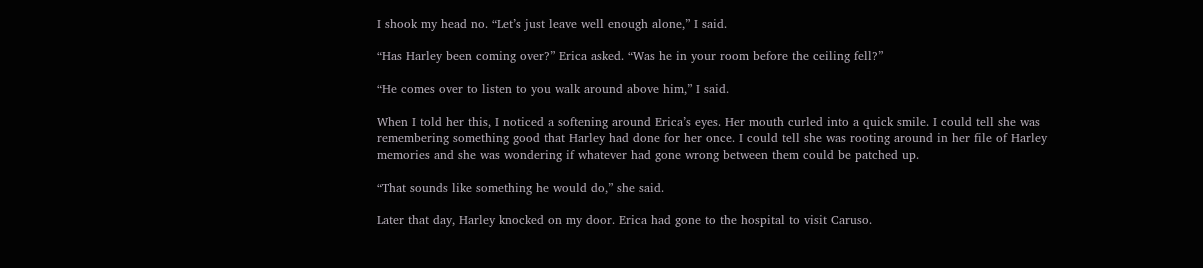I shook my head no. “Let’s just leave well enough alone,” I said.

“Has Harley been coming over?” Erica asked. “Was he in your room before the ceiling fell?”

“He comes over to listen to you walk around above him,” I said.

When I told her this, I noticed a softening around Erica’s eyes. Her mouth curled into a quick smile. I could tell she was remembering something good that Harley had done for her once. I could tell she was rooting around in her file of Harley memories and she was wondering if whatever had gone wrong between them could be patched up.

“That sounds like something he would do,” she said.

Later that day, Harley knocked on my door. Erica had gone to the hospital to visit Caruso.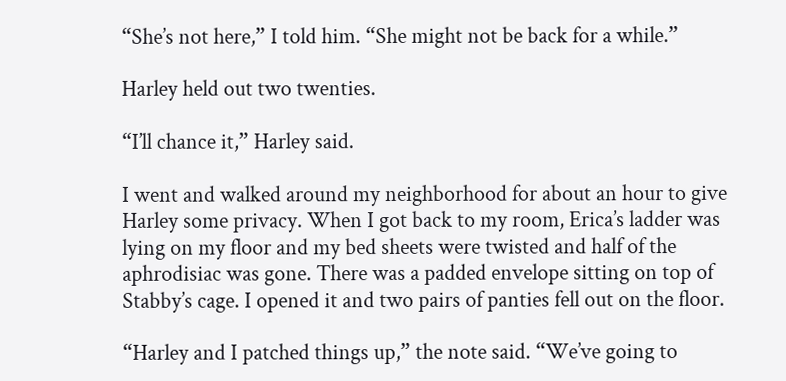“She’s not here,” I told him. “She might not be back for a while.”

Harley held out two twenties.

“I’ll chance it,” Harley said.

I went and walked around my neighborhood for about an hour to give Harley some privacy. When I got back to my room, Erica’s ladder was lying on my floor and my bed sheets were twisted and half of the aphrodisiac was gone. There was a padded envelope sitting on top of Stabby’s cage. I opened it and two pairs of panties fell out on the floor.

“Harley and I patched things up,” the note said. “We’ve going to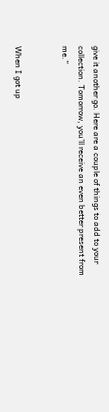give it another go. Here are a couple of things to add to your collection. Tomorrow, you’ll receive an even better present from me.”


When I got up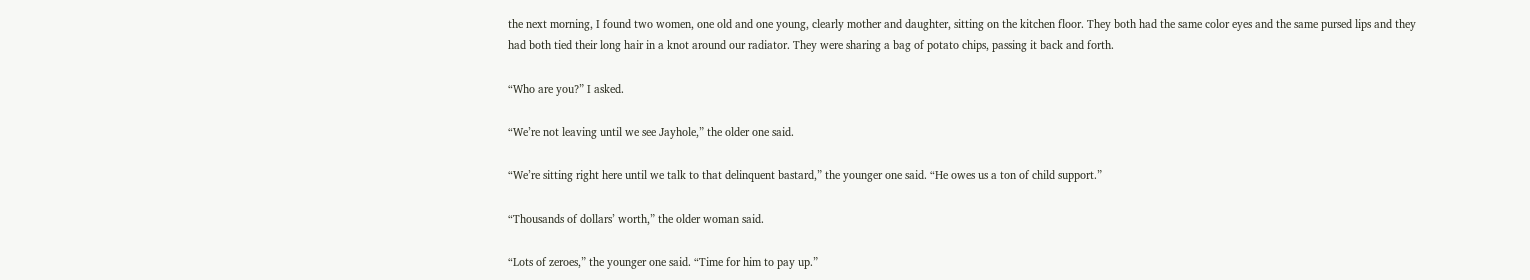the next morning, I found two women, one old and one young, clearly mother and daughter, sitting on the kitchen floor. They both had the same color eyes and the same pursed lips and they had both tied their long hair in a knot around our radiator. They were sharing a bag of potato chips, passing it back and forth.

“Who are you?” I asked.

“We’re not leaving until we see Jayhole,” the older one said.

“We’re sitting right here until we talk to that delinquent bastard,” the younger one said. “He owes us a ton of child support.”

“Thousands of dollars’ worth,” the older woman said.

“Lots of zeroes,” the younger one said. “Time for him to pay up.”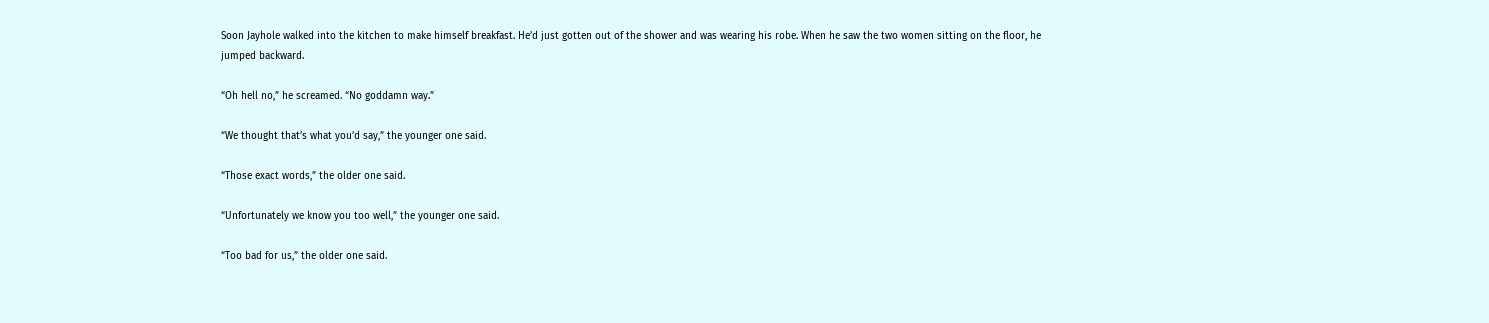Soon Jayhole walked into the kitchen to make himself breakfast. He’d just gotten out of the shower and was wearing his robe. When he saw the two women sitting on the floor, he jumped backward.

“Oh hell no,” he screamed. “No goddamn way.”

“We thought that’s what you’d say,” the younger one said.

“Those exact words,” the older one said.

“Unfortunately we know you too well,” the younger one said.

“Too bad for us,” the older one said.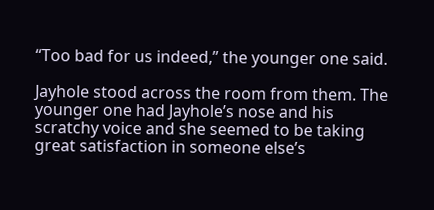“Too bad for us indeed,” the younger one said.

Jayhole stood across the room from them. The younger one had Jayhole’s nose and his scratchy voice and she seemed to be taking great satisfaction in someone else’s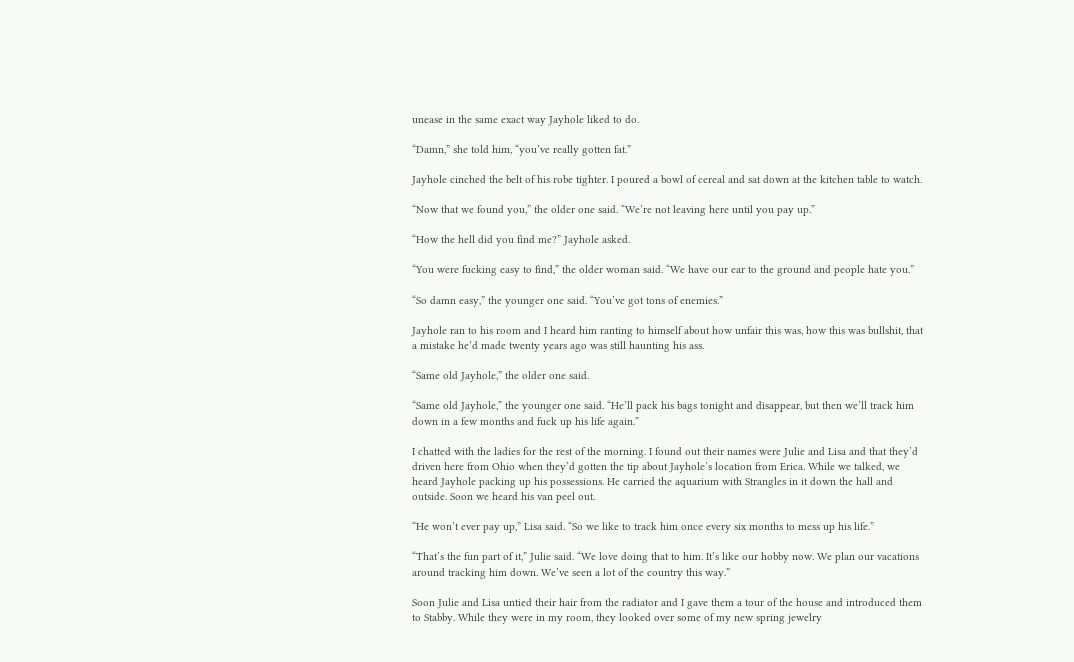unease in the same exact way Jayhole liked to do.

“Damn,” she told him, “you’ve really gotten fat.”

Jayhole cinched the belt of his robe tighter. I poured a bowl of cereal and sat down at the kitchen table to watch.

“Now that we found you,” the older one said. “We’re not leaving here until you pay up.”

“How the hell did you find me?” Jayhole asked.

“You were fucking easy to find,” the older woman said. “We have our ear to the ground and people hate you.”

“So damn easy,” the younger one said. “You’ve got tons of enemies.”

Jayhole ran to his room and I heard him ranting to himself about how unfair this was, how this was bullshit, that a mistake he’d made twenty years ago was still haunting his ass.

“Same old Jayhole,” the older one said.

“Same old Jayhole,” the younger one said. “He’ll pack his bags tonight and disappear, but then we’ll track him down in a few months and fuck up his life again.”

I chatted with the ladies for the rest of the morning. I found out their names were Julie and Lisa and that they’d driven here from Ohio when they’d gotten the tip about Jayhole’s location from Erica. While we talked, we heard Jayhole packing up his possessions. He carried the aquarium with Strangles in it down the hall and outside. Soon we heard his van peel out.

“He won’t ever pay up,” Lisa said. “So we like to track him once every six months to mess up his life.”

“That’s the fun part of it,” Julie said. “We love doing that to him. It’s like our hobby now. We plan our vacations around tracking him down. We’ve seen a lot of the country this way.”

Soon Julie and Lisa untied their hair from the radiator and I gave them a tour of the house and introduced them to Stabby. While they were in my room, they looked over some of my new spring jewelry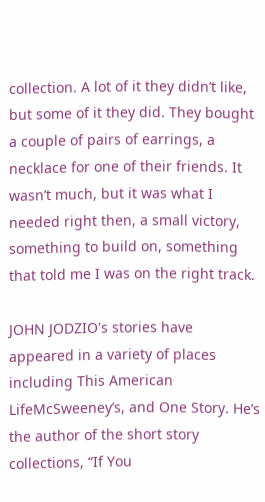collection. A lot of it they didn’t like, but some of it they did. They bought a couple of pairs of earrings, a necklace for one of their friends. It wasn’t much, but it was what I needed right then, a small victory, something to build on, something that told me I was on the right track.

JOHN JODZIO's stories have appeared in a variety of places including This American LifeMcSweeney’s, and One Story. He’s the author of the short story collections, “If You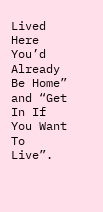Lived Here You’d Already Be Home” and “Get In If You Want To Live”.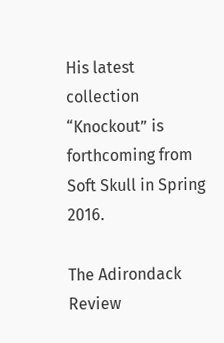His latest collection “Knockout” is forthcoming from Soft Skull in Spring 2016.

The Adirondack Review